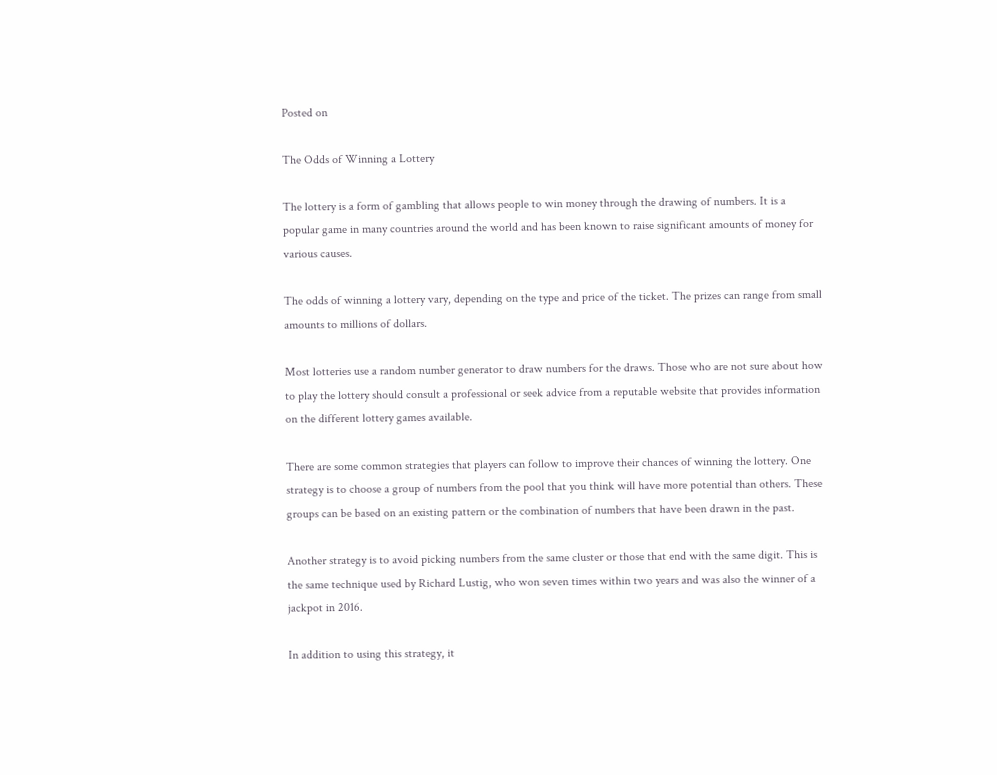Posted on

The Odds of Winning a Lottery

The lottery is a form of gambling that allows people to win money through the drawing of numbers. It is a popular game in many countries around the world and has been known to raise significant amounts of money for various causes.

The odds of winning a lottery vary, depending on the type and price of the ticket. The prizes can range from small amounts to millions of dollars.

Most lotteries use a random number generator to draw numbers for the draws. Those who are not sure about how to play the lottery should consult a professional or seek advice from a reputable website that provides information on the different lottery games available.

There are some common strategies that players can follow to improve their chances of winning the lottery. One strategy is to choose a group of numbers from the pool that you think will have more potential than others. These groups can be based on an existing pattern or the combination of numbers that have been drawn in the past.

Another strategy is to avoid picking numbers from the same cluster or those that end with the same digit. This is the same technique used by Richard Lustig, who won seven times within two years and was also the winner of a jackpot in 2016.

In addition to using this strategy, it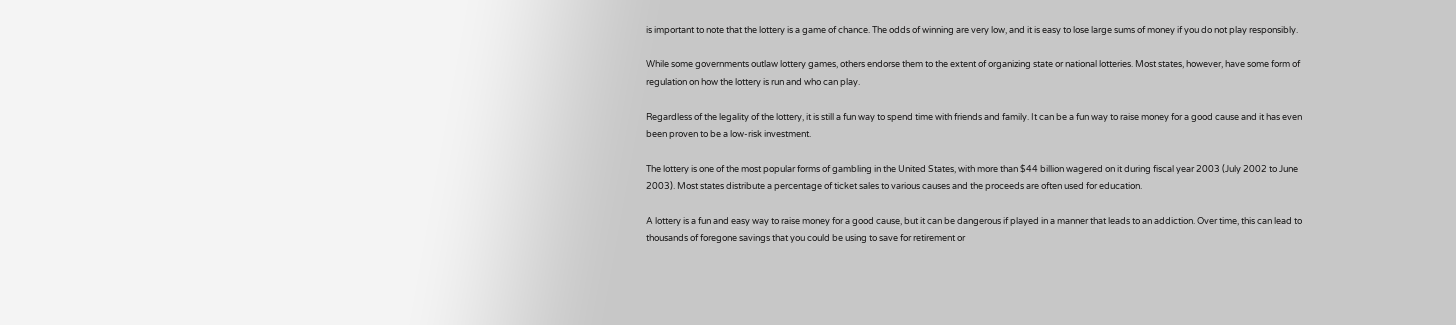is important to note that the lottery is a game of chance. The odds of winning are very low, and it is easy to lose large sums of money if you do not play responsibly.

While some governments outlaw lottery games, others endorse them to the extent of organizing state or national lotteries. Most states, however, have some form of regulation on how the lottery is run and who can play.

Regardless of the legality of the lottery, it is still a fun way to spend time with friends and family. It can be a fun way to raise money for a good cause and it has even been proven to be a low-risk investment.

The lottery is one of the most popular forms of gambling in the United States, with more than $44 billion wagered on it during fiscal year 2003 (July 2002 to June 2003). Most states distribute a percentage of ticket sales to various causes and the proceeds are often used for education.

A lottery is a fun and easy way to raise money for a good cause, but it can be dangerous if played in a manner that leads to an addiction. Over time, this can lead to thousands of foregone savings that you could be using to save for retirement or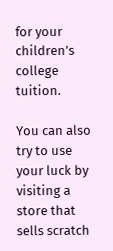for your children’s college tuition.

You can also try to use your luck by visiting a store that sells scratch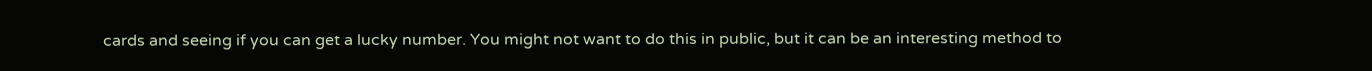cards and seeing if you can get a lucky number. You might not want to do this in public, but it can be an interesting method to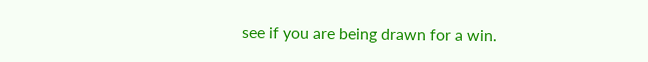see if you are being drawn for a win.